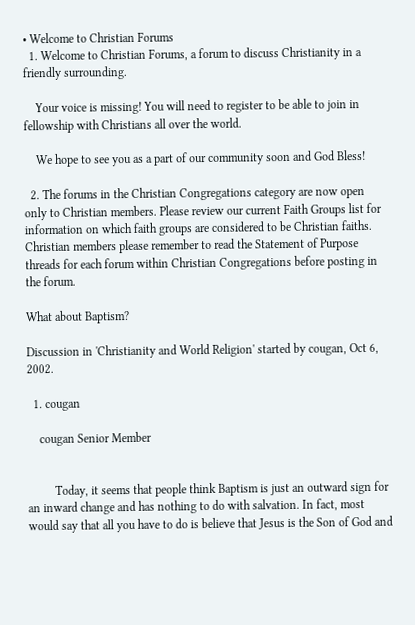• Welcome to Christian Forums
  1. Welcome to Christian Forums, a forum to discuss Christianity in a friendly surrounding.

    Your voice is missing! You will need to register to be able to join in fellowship with Christians all over the world.

    We hope to see you as a part of our community soon and God Bless!

  2. The forums in the Christian Congregations category are now open only to Christian members. Please review our current Faith Groups list for information on which faith groups are considered to be Christian faiths. Christian members please remember to read the Statement of Purpose threads for each forum within Christian Congregations before posting in the forum.

What about Baptism?

Discussion in 'Christianity and World Religion' started by cougan, Oct 6, 2002.

  1. cougan

    cougan Senior Member


         Today, it seems that people think Baptism is just an outward sign for an inward change and has nothing to do with salvation. In fact, most would say that all you have to do is believe that Jesus is the Son of God and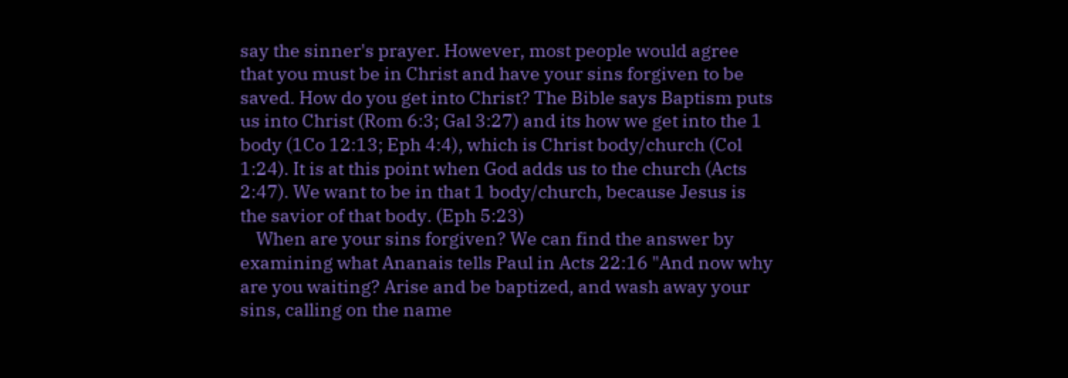say the sinner's prayer. However, most people would agree that you must be in Christ and have your sins forgiven to be saved. How do you get into Christ? The Bible says Baptism puts us into Christ (Rom 6:3; Gal 3:27) and its how we get into the 1 body (1Co 12:13; Eph 4:4), which is Christ body/church (Col 1:24). It is at this point when God adds us to the church (Acts 2:47). We want to be in that 1 body/church, because Jesus is the savior of that body. (Eph 5:23)
    When are your sins forgiven? We can find the answer by examining what Ananais tells Paul in Acts 22:16 "And now why are you waiting? Arise and be baptized, and wash away your sins, calling on the name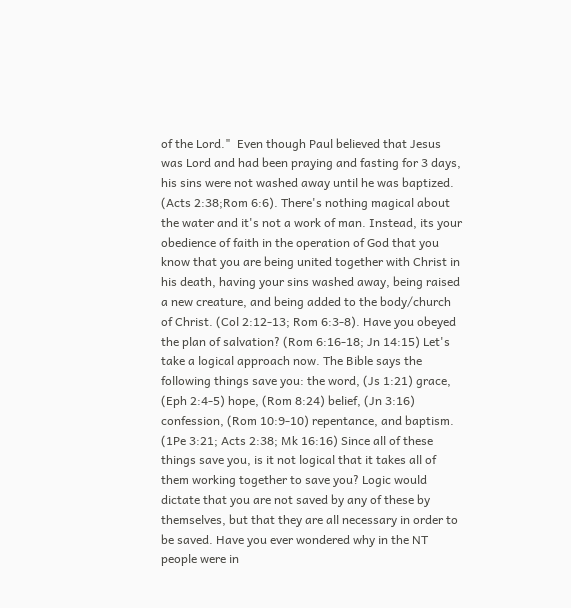of the Lord."  Even though Paul believed that Jesus was Lord and had been praying and fasting for 3 days, his sins were not washed away until he was baptized. (Acts 2:38;Rom 6:6). There's nothing magical about the water and it's not a work of man. Instead, its your obedience of faith in the operation of God that you know that you are being united together with Christ in his death, having your sins washed away, being raised a new creature, and being added to the body/church of Christ. (Col 2:12-13; Rom 6:3-8). Have you obeyed the plan of salvation? (Rom 6:16-18; Jn 14:15) Let's take a logical approach now. The Bible says the following things save you: the word, (Js 1:21) grace, (Eph 2:4-5) hope, (Rom 8:24) belief, (Jn 3:16) confession, (Rom 10:9-10) repentance, and baptism. (1Pe 3:21; Acts 2:38; Mk 16:16) Since all of these things save you, is it not logical that it takes all of them working together to save you? Logic would dictate that you are not saved by any of these by themselves, but that they are all necessary in order to be saved. Have you ever wondered why in the NT people were in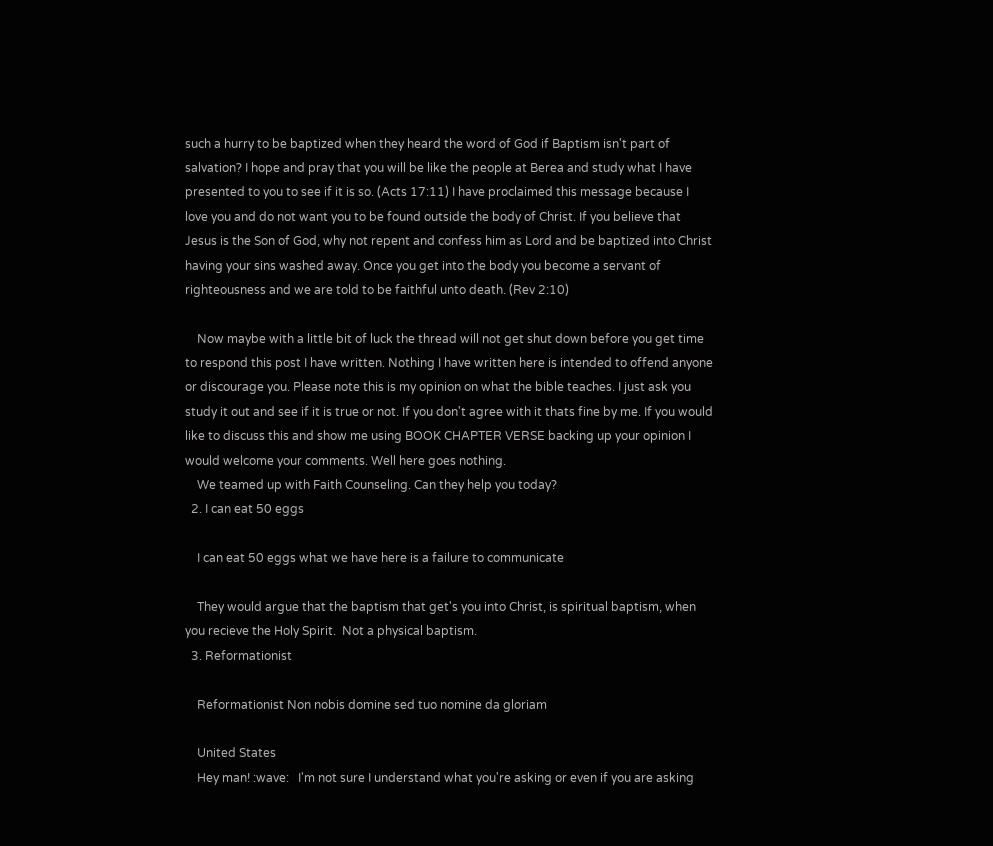such a hurry to be baptized when they heard the word of God if Baptism isn't part of salvation? I hope and pray that you will be like the people at Berea and study what I have presented to you to see if it is so. (Acts 17:11) I have proclaimed this message because I love you and do not want you to be found outside the body of Christ. If you believe that Jesus is the Son of God, why not repent and confess him as Lord and be baptized into Christ having your sins washed away. Once you get into the body you become a servant of righteousness and we are told to be faithful unto death. (Rev 2:10)

    Now maybe with a little bit of luck the thread will not get shut down before you get time to respond this post I have written. Nothing I have written here is intended to offend anyone or discourage you. Please note this is my opinion on what the bible teaches. I just ask you study it out and see if it is true or not. If you don't agree with it thats fine by me. If you would like to discuss this and show me using BOOK CHAPTER VERSE backing up your opinion I would welcome your comments. Well here goes nothing.
    We teamed up with Faith Counseling. Can they help you today?
  2. I can eat 50 eggs

    I can eat 50 eggs what we have here is a failure to communicate

    They would argue that the baptism that get's you into Christ, is spiritual baptism, when you recieve the Holy Spirit.  Not a physical baptism.
  3. Reformationist

    Reformationist Non nobis domine sed tuo nomine da gloriam

    United States
    Hey man! :wave:   I'm not sure I understand what you're asking or even if you are asking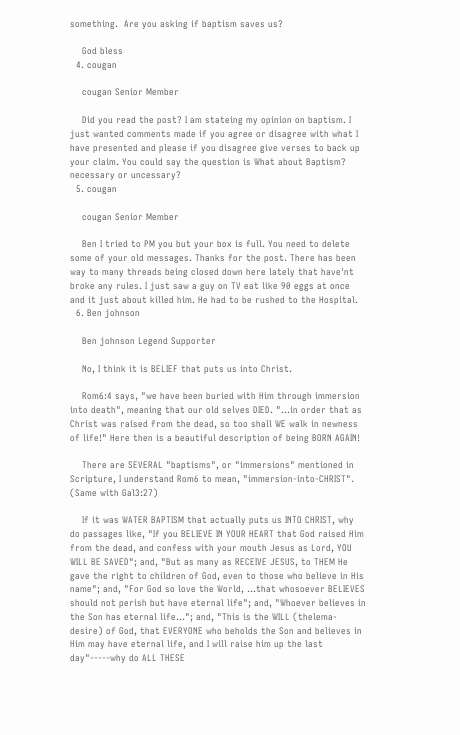something.  Are you asking if baptism saves us?

    God bless
  4. cougan

    cougan Senior Member

    Did you read the post? I am stateing my opinion on baptism. I just wanted comments made if you agree or disagree with what I have presented and please if you disagree give verses to back up your claim. You could say the question is What about Baptism? necessary or uncessary?
  5. cougan

    cougan Senior Member

    Ben I tried to PM you but your box is full. You need to delete some of your old messages. Thanks for the post. There has been way to many threads being closed down here lately that have'nt broke any rules. I just saw a guy on TV eat like 90 eggs at once and it just about killed him. He had to be rushed to the Hospital.
  6. Ben johnson

    Ben johnson Legend Supporter

    No, I think it is BELIEF that puts us into Christ.

    Rom6:4 says, "we have been buried with Him through immersion into death", meaning that our old selves DIED. "...in order that as Christ was raised from the dead, so too shall WE walk in newness of life!" Here then is a beautiful description of being BORN AGAIN!

    There are SEVERAL "baptisms", or "immersions" mentioned in Scripture, I understand Rom6 to mean, "immersion-into-CHRIST". (Same with Gal3:27)

    If it was WATER BAPTISM that actually puts us INTO CHRIST, why do passages like, "If you BELIEVE IN YOUR HEART that God raised Him from the dead, and confess with your mouth Jesus as Lord, YOU WILL BE SAVED"; and, "But as many as RECEIVE JESUS, to THEM He gave the right to children of God, even to those who believe in His name"; and, "For God so love the World, ...that whosoever BELIEVES should not perish but have eternal life"; and, "Whoever believes in the Son has eternal life..."; and, "This is the WILL (thelema-desire) of God, that EVERYONE who beholds the Son and believes in Him may have eternal life, and I will raise him up the last day"-----why do ALL THESE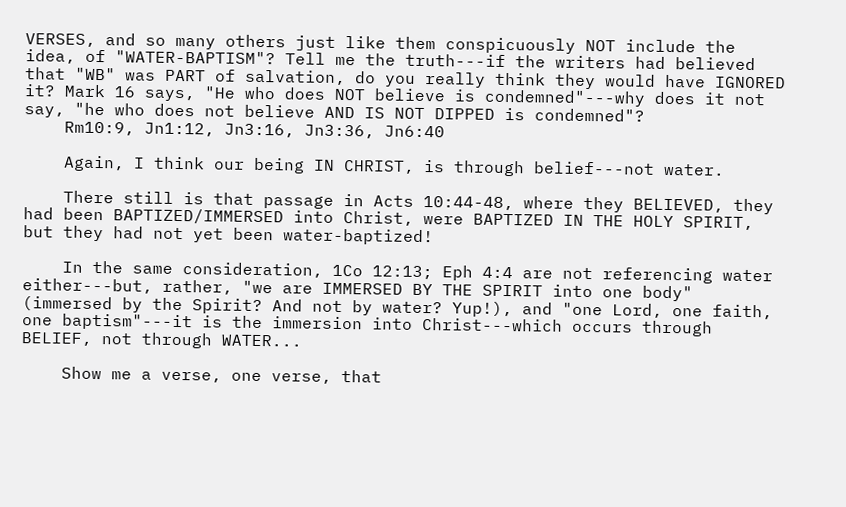VERSES, and so many others just like them conspicuously NOT include the idea, of "WATER-BAPTISM"? Tell me the truth---if the writers had believed that "WB" was PART of salvation, do you really think they would have IGNORED it? Mark 16 says, "He who does NOT believe is condemned"---why does it not say, "he who does not believe AND IS NOT DIPPED is condemned"?
    Rm10:9, Jn1:12, Jn3:16, Jn3:36, Jn6:40

    Again, I think our being IN CHRIST, is through belief---not water.

    There still is that passage in Acts 10:44-48, where they BELIEVED, they had been BAPTIZED/IMMERSED into Christ, were BAPTIZED IN THE HOLY SPIRIT, but they had not yet been water-baptized!

    In the same consideration, 1Co 12:13; Eph 4:4 are not referencing water either---but, rather, "we are IMMERSED BY THE SPIRIT into one body" (immersed by the Spirit? And not by water? Yup!), and "one Lord, one faith, one baptism"---it is the immersion into Christ---which occurs through BELIEF, not through WATER...

    Show me a verse, one verse, that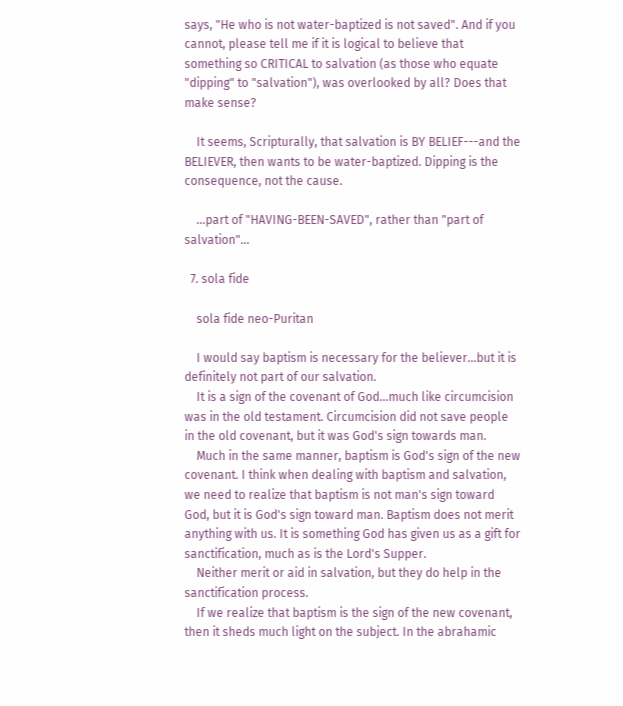says, "He who is not water-baptized is not saved". And if you cannot, please tell me if it is logical to believe that something so CRITICAL to salvation (as those who equate "dipping" to "salvation"), was overlooked by all? Does that make sense?

    It seems, Scripturally, that salvation is BY BELIEF---and the BELIEVER, then wants to be water-baptized. Dipping is the consequence, not the cause.

    ...part of "HAVING-BEEN-SAVED", rather than "part of salvation"...

  7. sola fide

    sola fide neo-Puritan

    I would say baptism is necessary for the believer...but it is definitely not part of our salvation.
    It is a sign of the covenant of God...much like circumcision was in the old testament. Circumcision did not save people in the old covenant, but it was God's sign towards man.
    Much in the same manner, baptism is God's sign of the new covenant. I think when dealing with baptism and salvation, we need to realize that baptism is not man's sign toward God, but it is God's sign toward man. Baptism does not merit anything with us. It is something God has given us as a gift for sanctification, much as is the Lord's Supper.
    Neither merit or aid in salvation, but they do help in the sanctification process.
    If we realize that baptism is the sign of the new covenant, then it sheds much light on the subject. In the abrahamic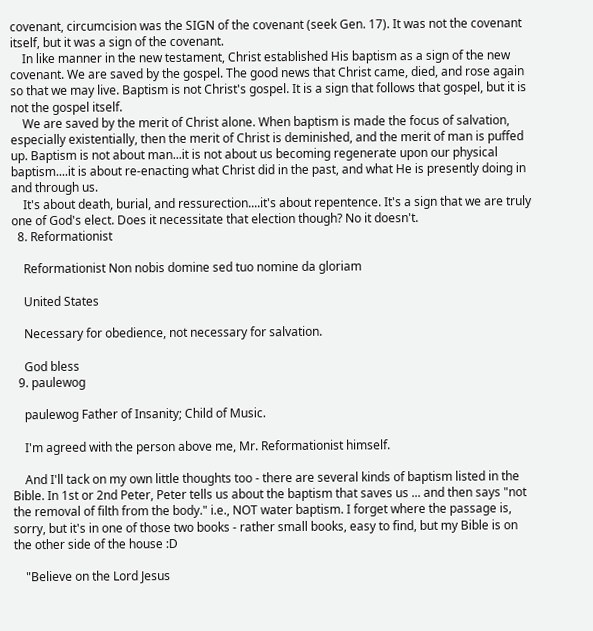covenant, circumcision was the SIGN of the covenant (seek Gen. 17). It was not the covenant itself, but it was a sign of the covenant.
    In like manner in the new testament, Christ established His baptism as a sign of the new covenant. We are saved by the gospel. The good news that Christ came, died, and rose again so that we may live. Baptism is not Christ's gospel. It is a sign that follows that gospel, but it is not the gospel itself.
    We are saved by the merit of Christ alone. When baptism is made the focus of salvation, especially existentially, then the merit of Christ is deminished, and the merit of man is puffed up. Baptism is not about man...it is not about us becoming regenerate upon our physical baptism....it is about re-enacting what Christ did in the past, and what He is presently doing in and through us.
    It's about death, burial, and ressurection....it's about repentence. It's a sign that we are truly one of God's elect. Does it necessitate that election though? No it doesn't.
  8. Reformationist

    Reformationist Non nobis domine sed tuo nomine da gloriam

    United States

    Necessary for obedience, not necessary for salvation.

    God bless
  9. paulewog

    paulewog Father of Insanity; Child of Music.

    I'm agreed with the person above me, Mr. Reformationist himself.

    And I'll tack on my own little thoughts too - there are several kinds of baptism listed in the Bible. In 1st or 2nd Peter, Peter tells us about the baptism that saves us ... and then says "not the removal of filth from the body." i.e., NOT water baptism. I forget where the passage is, sorry, but it's in one of those two books - rather small books, easy to find, but my Bible is on the other side of the house :D

    "Believe on the Lord Jesus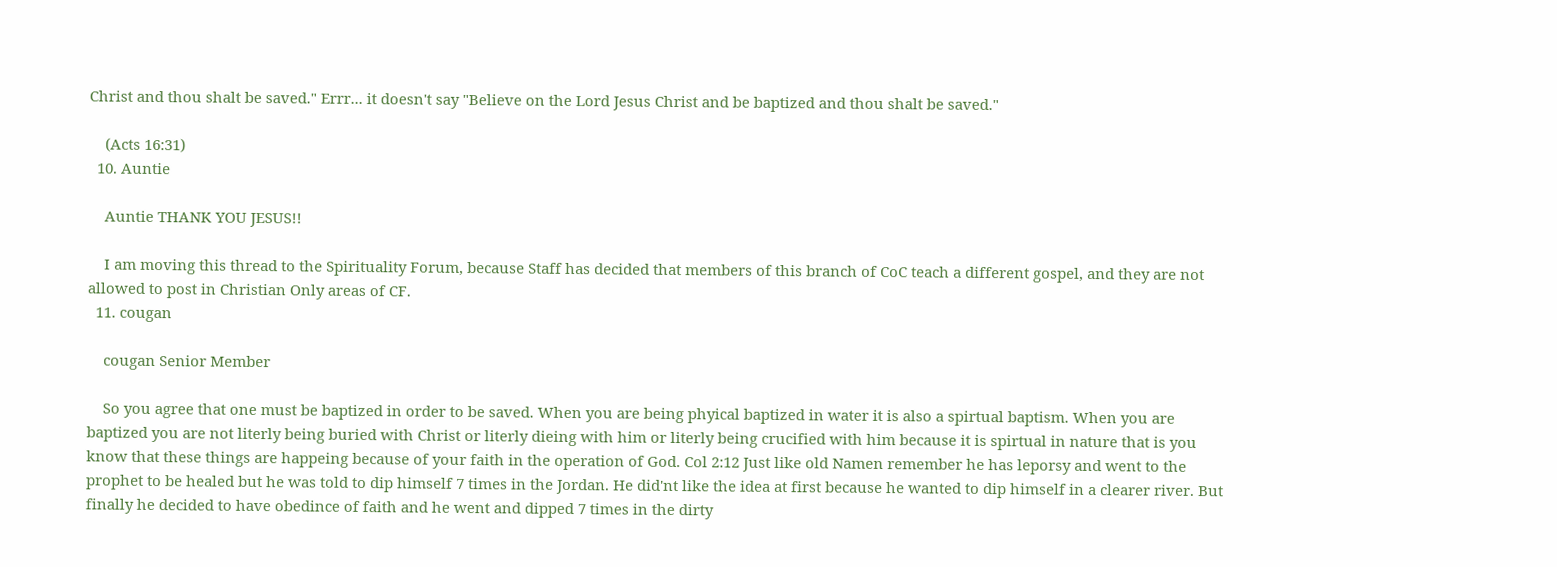Christ and thou shalt be saved." Errr... it doesn't say "Believe on the Lord Jesus Christ and be baptized and thou shalt be saved."

    (Acts 16:31)
  10. Auntie

    Auntie THANK YOU JESUS!!

    I am moving this thread to the Spirituality Forum, because Staff has decided that members of this branch of CoC teach a different gospel, and they are not allowed to post in Christian Only areas of CF.
  11. cougan

    cougan Senior Member

    So you agree that one must be baptized in order to be saved. When you are being phyical baptized in water it is also a spirtual baptism. When you are baptized you are not literly being buried with Christ or literly dieing with him or literly being crucified with him because it is spirtual in nature that is you know that these things are happeing because of your faith in the operation of God. Col 2:12 Just like old Namen remember he has leporsy and went to the prophet to be healed but he was told to dip himself 7 times in the Jordan. He did'nt like the idea at first because he wanted to dip himself in a clearer river. But finally he decided to have obedince of faith and he went and dipped 7 times in the dirty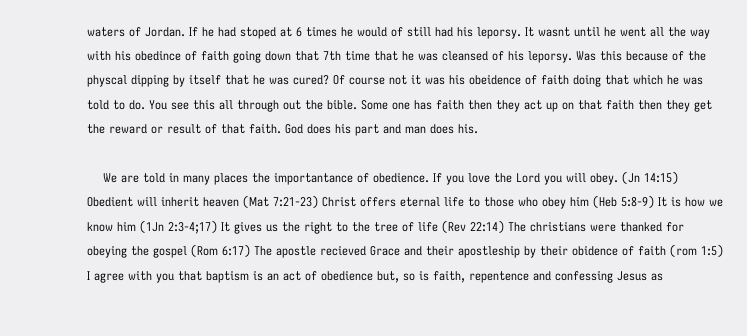waters of Jordan. If he had stoped at 6 times he would of still had his leporsy. It wasnt until he went all the way with his obedince of faith going down that 7th time that he was cleansed of his leporsy. Was this because of the physcal dipping by itself that he was cured? Of course not it was his obeidence of faith doing that which he was told to do. You see this all through out the bible. Some one has faith then they act up on that faith then they get the reward or result of that faith. God does his part and man does his.

    We are told in many places the importantance of obedience. If you love the Lord you will obey. (Jn 14:15) Obedient will inherit heaven (Mat 7:21-23) Christ offers eternal life to those who obey him (Heb 5:8-9) It is how we know him (1Jn 2:3-4;17) It gives us the right to the tree of life (Rev 22:14) The christians were thanked for obeying the gospel (Rom 6:17) The apostle recieved Grace and their apostleship by their obidence of faith (rom 1:5) I agree with you that baptism is an act of obedience but, so is faith, repentence and confessing Jesus as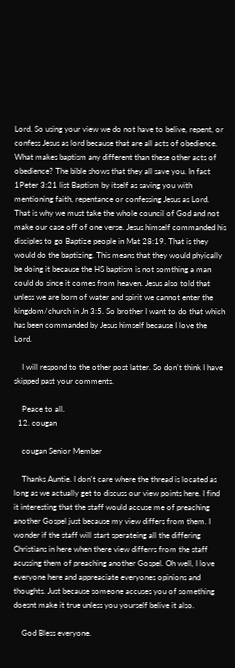Lord. So using your view we do not have to belive, repent, or confess Jesus as lord because that are all acts of obedience. What makes baptism any different than these other acts of obedience? The bible shows that they all save you. In fact 1Peter 3:21 list Baptism by itself as saving you with mentioning faith, repentance or confessing Jesus as Lord. That is why we must take the whole council of God and not make our case off of one verse. Jesus himself commanded his disciples to go Baptize people in Mat 28:19. That is they would do the baptizing. This means that they would phyically be doing it because the HS baptism is not somthing a man could do since it comes from heaven. Jesus also told that unless we are born of water and spirit we cannot enter the kingdom/church in Jn 3:5. So brother I want to do that which has been commanded by Jesus himself because I love the Lord.

    I will respond to the other post latter. So don't think I have skipped past your comments.

    Peace to all.
  12. cougan

    cougan Senior Member

    Thanks Auntie. I don't care where the thread is located as long as we actually get to discuss our view points here. I find it interesting that the staff would accuse me of preaching another Gospel just because my view differs from them. I wonder if the staff will start sperateing all the differing Christians in here when there view differrs from the staff acussing them of preaching another Gospel. Oh well, I love everyone here and appreaciate everyones opinions and thoughts. Just because someone accuses you of something doesnt make it true unless you yourself belive it also.

    God Bless everyone.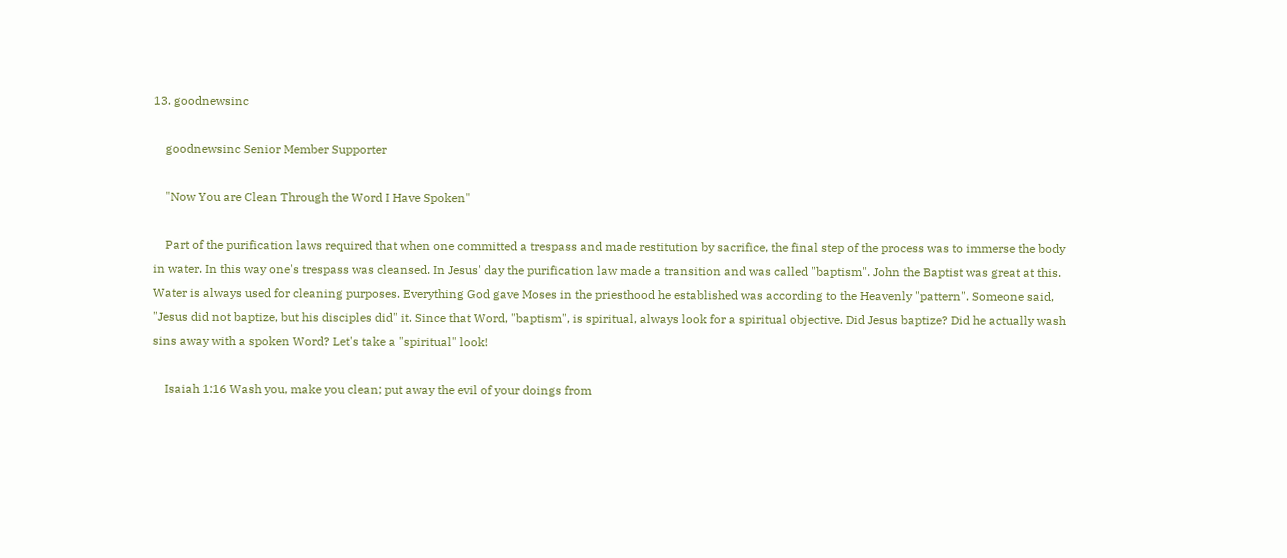13. goodnewsinc

    goodnewsinc Senior Member Supporter

    "Now You are Clean Through the Word I Have Spoken"

    Part of the purification laws required that when one committed a trespass and made restitution by sacrifice, the final step of the process was to immerse the body in water. In this way one's trespass was cleansed. In Jesus' day the purification law made a transition and was called "baptism". John the Baptist was great at this. Water is always used for cleaning purposes. Everything God gave Moses in the priesthood he established was according to the Heavenly "pattern". Someone said, "Jesus did not baptize, but his disciples did" it. Since that Word, "baptism", is spiritual, always look for a spiritual objective. Did Jesus baptize? Did he actually wash sins away with a spoken Word? Let's take a "spiritual" look!

    Isaiah 1:16 Wash you, make you clean; put away the evil of your doings from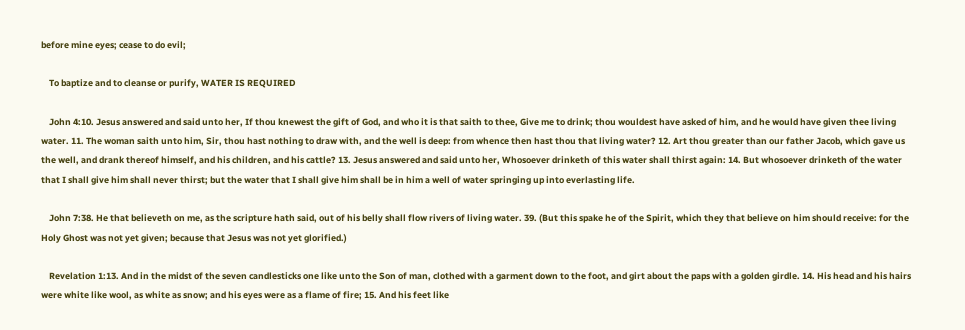before mine eyes; cease to do evil;

    To baptize and to cleanse or purify, WATER IS REQUIRED

    John 4:10. Jesus answered and said unto her, If thou knewest the gift of God, and who it is that saith to thee, Give me to drink; thou wouldest have asked of him, and he would have given thee living water. 11. The woman saith unto him, Sir, thou hast nothing to draw with, and the well is deep: from whence then hast thou that living water? 12. Art thou greater than our father Jacob, which gave us the well, and drank thereof himself, and his children, and his cattle? 13. Jesus answered and said unto her, Whosoever drinketh of this water shall thirst again: 14. But whosoever drinketh of the water that I shall give him shall never thirst; but the water that I shall give him shall be in him a well of water springing up into everlasting life.

    John 7:38. He that believeth on me, as the scripture hath said, out of his belly shall flow rivers of living water. 39. (But this spake he of the Spirit, which they that believe on him should receive: for the Holy Ghost was not yet given; because that Jesus was not yet glorified.)

    Revelation 1:13. And in the midst of the seven candlesticks one like unto the Son of man, clothed with a garment down to the foot, and girt about the paps with a golden girdle. 14. His head and his hairs were white like wool, as white as snow; and his eyes were as a flame of fire; 15. And his feet like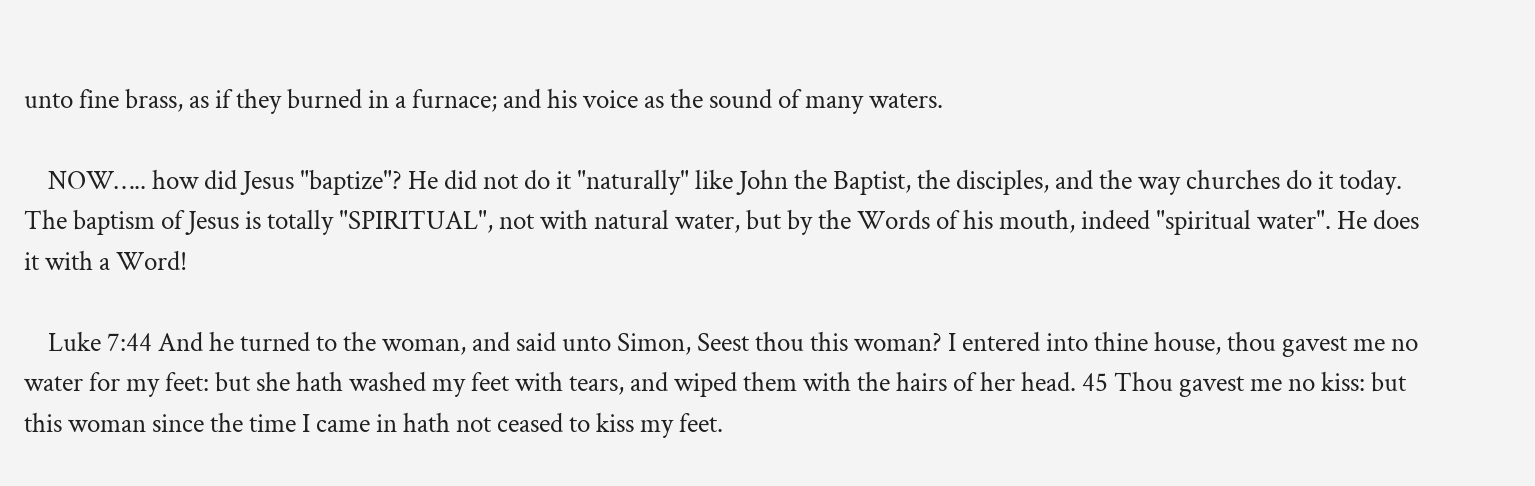unto fine brass, as if they burned in a furnace; and his voice as the sound of many waters.

    NOW….. how did Jesus "baptize"? He did not do it "naturally" like John the Baptist, the disciples, and the way churches do it today. The baptism of Jesus is totally "SPIRITUAL", not with natural water, but by the Words of his mouth, indeed "spiritual water". He does it with a Word!

    Luke 7:44 And he turned to the woman, and said unto Simon, Seest thou this woman? I entered into thine house, thou gavest me no water for my feet: but she hath washed my feet with tears, and wiped them with the hairs of her head. 45 Thou gavest me no kiss: but this woman since the time I came in hath not ceased to kiss my feet.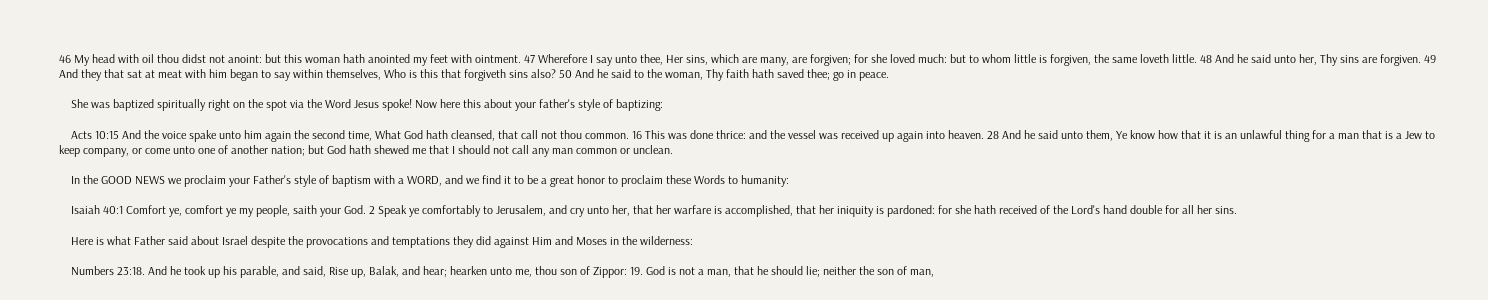46 My head with oil thou didst not anoint: but this woman hath anointed my feet with ointment. 47 Wherefore I say unto thee, Her sins, which are many, are forgiven; for she loved much: but to whom little is forgiven, the same loveth little. 48 And he said unto her, Thy sins are forgiven. 49 And they that sat at meat with him began to say within themselves, Who is this that forgiveth sins also? 50 And he said to the woman, Thy faith hath saved thee; go in peace.

    She was baptized spiritually right on the spot via the Word Jesus spoke! Now here this about your father's style of baptizing:

    Acts 10:15 And the voice spake unto him again the second time, What God hath cleansed, that call not thou common. 16 This was done thrice: and the vessel was received up again into heaven. 28 And he said unto them, Ye know how that it is an unlawful thing for a man that is a Jew to keep company, or come unto one of another nation; but God hath shewed me that I should not call any man common or unclean.

    In the GOOD NEWS we proclaim your Father's style of baptism with a WORD, and we find it to be a great honor to proclaim these Words to humanity:

    Isaiah 40:1 Comfort ye, comfort ye my people, saith your God. 2 Speak ye comfortably to Jerusalem, and cry unto her, that her warfare is accomplished, that her iniquity is pardoned: for she hath received of the Lord's hand double for all her sins.

    Here is what Father said about Israel despite the provocations and temptations they did against Him and Moses in the wilderness:

    Numbers 23:18. And he took up his parable, and said, Rise up, Balak, and hear; hearken unto me, thou son of Zippor: 19. God is not a man, that he should lie; neither the son of man,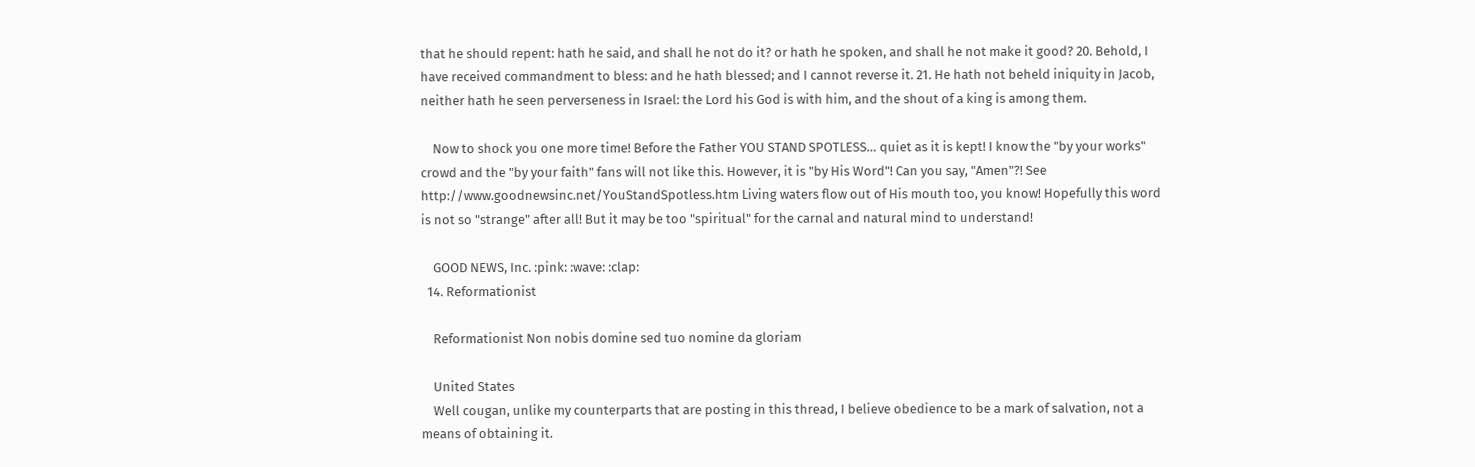that he should repent: hath he said, and shall he not do it? or hath he spoken, and shall he not make it good? 20. Behold, I have received commandment to bless: and he hath blessed; and I cannot reverse it. 21. He hath not beheld iniquity in Jacob, neither hath he seen perverseness in Israel: the Lord his God is with him, and the shout of a king is among them.

    Now to shock you one more time! Before the Father YOU STAND SPOTLESS… quiet as it is kept! I know the "by your works" crowd and the "by your faith" fans will not like this. However, it is "by His Word"! Can you say, "Amen"?! See http://www.goodnewsinc.net/YouStandSpotless.htm Living waters flow out of His mouth too, you know! Hopefully this word is not so "strange" after all! But it may be too "spiritual" for the carnal and natural mind to understand!

    GOOD NEWS, Inc. :pink: :wave: :clap:
  14. Reformationist

    Reformationist Non nobis domine sed tuo nomine da gloriam

    United States
    Well cougan, unlike my counterparts that are posting in this thread, I believe obedience to be a mark of salvation, not a means of obtaining it.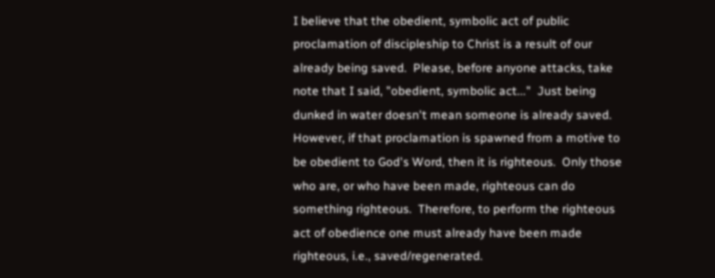I believe that the obedient, symbolic act of public proclamation of discipleship to Christ is a result of our already being saved.  Please, before anyone attacks, take note that I said, "obedient, symbolic act..."  Just being dunked in water doesn't mean someone is already saved.  However, if that proclamation is spawned from a motive to be obedient to God's Word, then it is righteous.  Only those who are, or who have been made, righteous can do something righteous.  Therefore, to perform the righteous act of obedience one must already have been made righteous, i.e., saved/regenerated.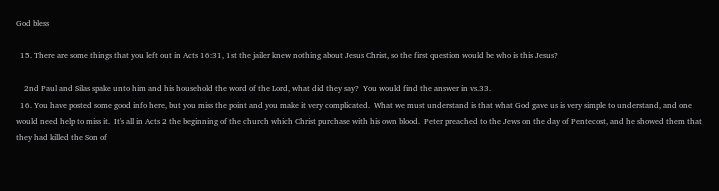God bless

  15. There are some things that you left out in Acts 16:31, 1st the jailer knew nothing about Jesus Christ, so the first question would be who is this Jesus?

    2nd Paul and Silas spake unto him and his household the word of the Lord, what did they say?  You would find the answer in vs.33.
  16. You have posted some good info here, but you miss the point and you make it very complicated.  What we must understand is that what God gave us is very simple to understand, and one would need help to miss it.  It's all in Acts 2 the beginning of the church which Christ purchase with his own blood.  Peter preached to the Jews on the day of Pentecost, and he showed them that they had killed the Son of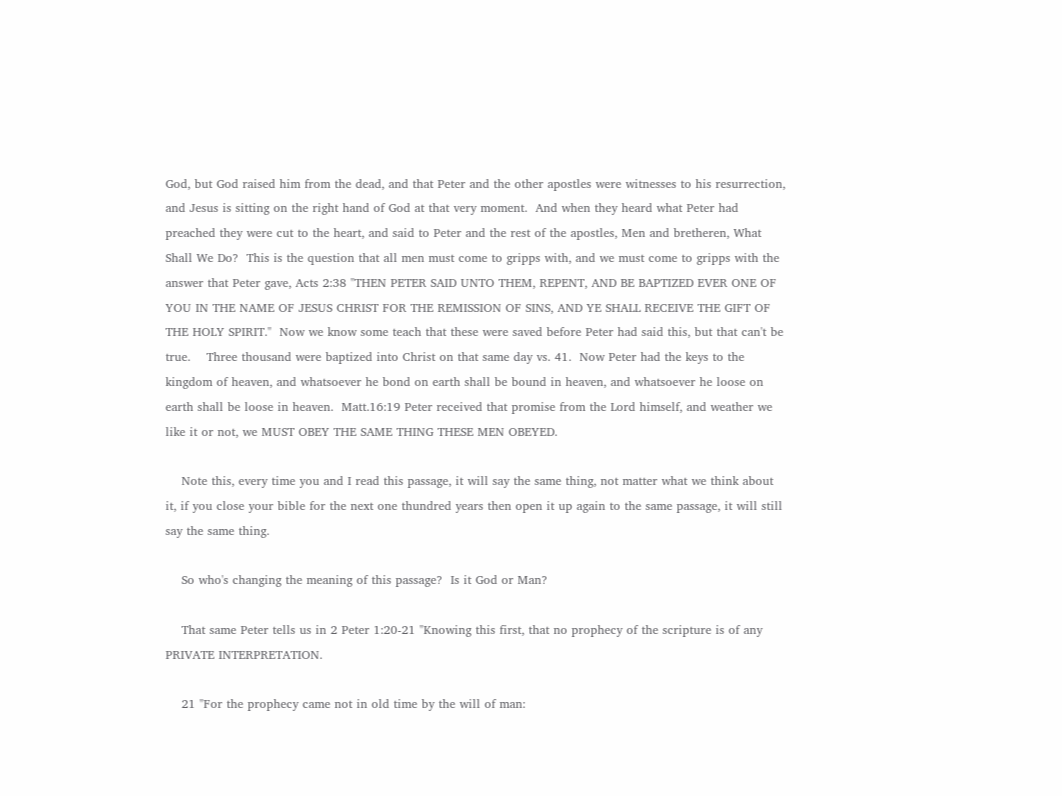God, but God raised him from the dead, and that Peter and the other apostles were witnesses to his resurrection, and Jesus is sitting on the right hand of God at that very moment.  And when they heard what Peter had preached they were cut to the heart, and said to Peter and the rest of the apostles, Men and bretheren, What Shall We Do?  This is the question that all men must come to gripps with, and we must come to gripps with the answer that Peter gave, Acts 2:38 "THEN PETER SAID UNTO THEM, REPENT, AND BE BAPTIZED EVER ONE OF YOU IN THE NAME OF JESUS CHRIST FOR THE REMISSION OF SINS, AND YE SHALL RECEIVE THE GIFT OF THE HOLY SPIRIT."  Now we know some teach that these were saved before Peter had said this, but that can't be true.    Three thousand were baptized into Christ on that same day vs. 41.  Now Peter had the keys to the kingdom of heaven, and whatsoever he bond on earth shall be bound in heaven, and whatsoever he loose on earth shall be loose in heaven.  Matt.16:19 Peter received that promise from the Lord himself, and weather we like it or not, we MUST OBEY THE SAME THING THESE MEN OBEYED.

    Note this, every time you and I read this passage, it will say the same thing, not matter what we think about it, if you close your bible for the next one thundred years then open it up again to the same passage, it will still say the same thing.

    So who's changing the meaning of this passage?  Is it God or Man?

    That same Peter tells us in 2 Peter 1:20-21 "Knowing this first, that no prophecy of the scripture is of any PRIVATE INTERPRETATION.

    21 "For the prophecy came not in old time by the will of man: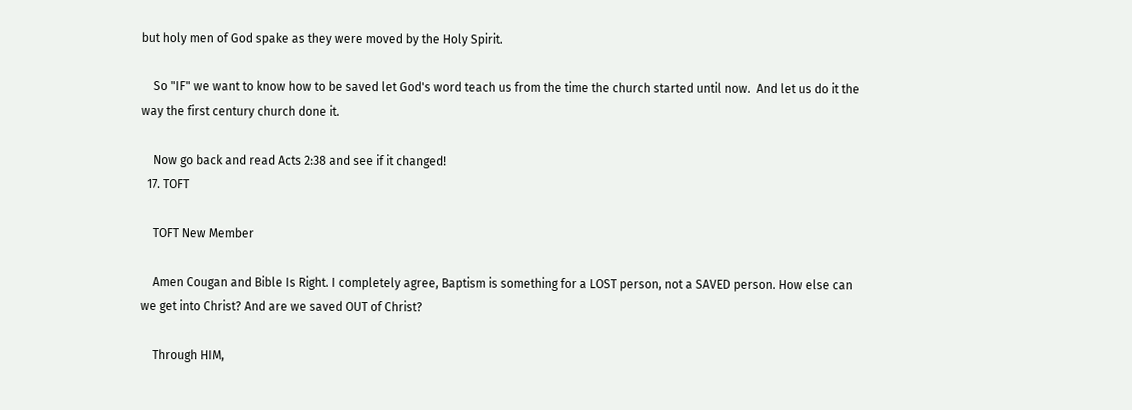but holy men of God spake as they were moved by the Holy Spirit.

    So "IF" we want to know how to be saved let God's word teach us from the time the church started until now.  And let us do it the way the first century church done it.

    Now go back and read Acts 2:38 and see if it changed!
  17. TOFT

    TOFT New Member

    Amen Cougan and Bible Is Right. I completely agree, Baptism is something for a LOST person, not a SAVED person. How else can we get into Christ? And are we saved OUT of Christ?

    Through HIM,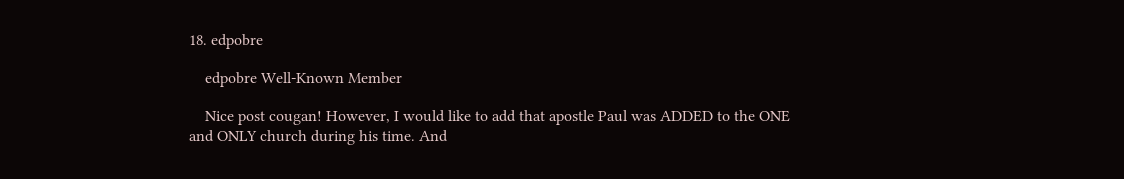18. edpobre

    edpobre Well-Known Member

    Nice post cougan! However, I would like to add that apostle Paul was ADDED to the ONE and ONLY church during his time. And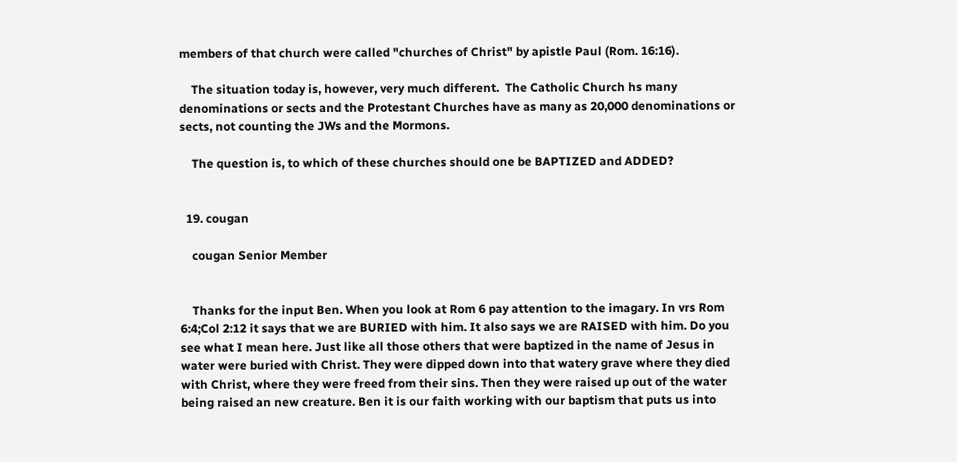members of that church were called "churches of Christ" by apistle Paul (Rom. 16:16).

    The situation today is, however, very much different.  The Catholic Church hs many denominations or sects and the Protestant Churches have as many as 20,000 denominations or sects, not counting the JWs and the Mormons.

    The question is, to which of these churches should one be BAPTIZED and ADDED?


  19. cougan

    cougan Senior Member


    Thanks for the input Ben. When you look at Rom 6 pay attention to the imagary. In vrs Rom 6:4;Col 2:12 it says that we are BURIED with him. It also says we are RAISED with him. Do you see what I mean here. Just like all those others that were baptized in the name of Jesus in water were buried with Christ. They were dipped down into that watery grave where they died with Christ, where they were freed from their sins. Then they were raised up out of the water being raised an new creature. Ben it is our faith working with our baptism that puts us into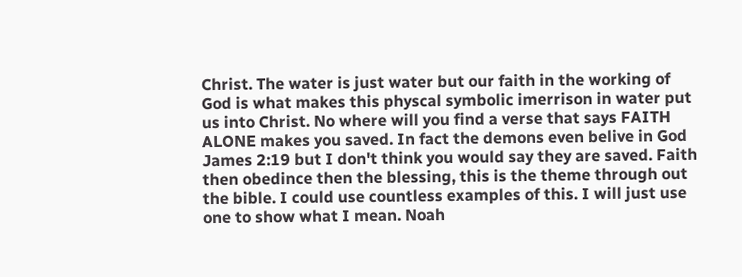Christ. The water is just water but our faith in the working of God is what makes this physcal symbolic imerrison in water put us into Christ. No where will you find a verse that says FAITH ALONE makes you saved. In fact the demons even belive in God James 2:19 but I don't think you would say they are saved. Faith then obedince then the blessing, this is the theme through out the bible. I could use countless examples of this. I will just use one to show what I mean. Noah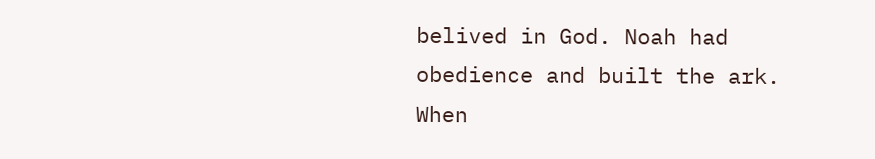belived in God. Noah had obedience and built the ark. When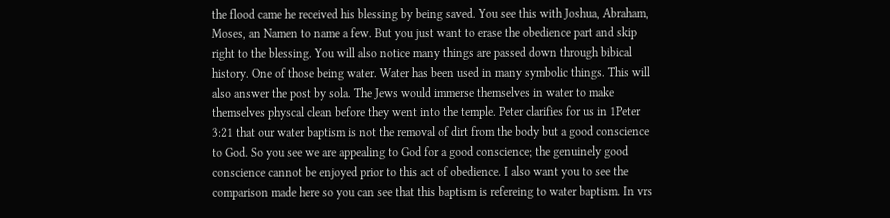the flood came he received his blessing by being saved. You see this with Joshua, Abraham, Moses, an Namen to name a few. But you just want to erase the obedience part and skip right to the blessing. You will also notice many things are passed down through bibical history. One of those being water. Water has been used in many symbolic things. This will also answer the post by sola. The Jews would immerse themselves in water to make themselves physcal clean before they went into the temple. Peter clarifies for us in 1Peter 3:21 that our water baptism is not the removal of dirt from the body but a good conscience to God. So you see we are appealing to God for a good conscience; the genuinely good conscience cannot be enjoyed prior to this act of obedience. I also want you to see the comparison made here so you can see that this baptism is refereing to water baptism. In vrs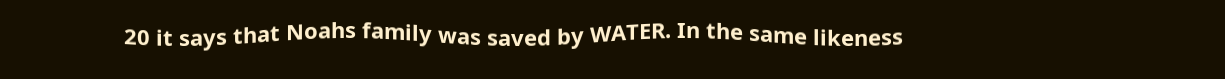20 it says that Noahs family was saved by WATER. In the same likeness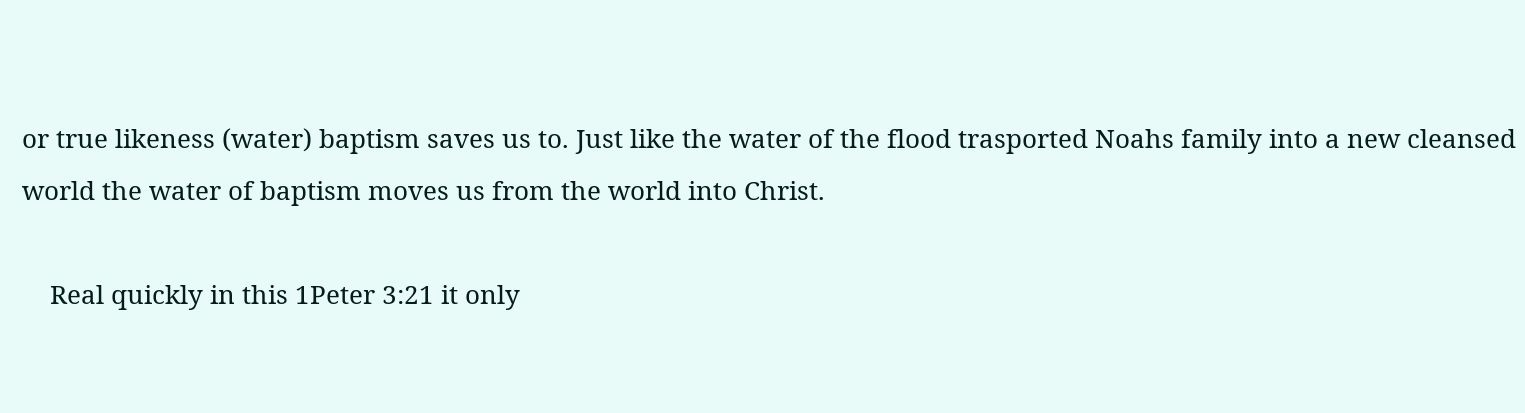or true likeness (water) baptism saves us to. Just like the water of the flood trasported Noahs family into a new cleansed world the water of baptism moves us from the world into Christ.

    Real quickly in this 1Peter 3:21 it only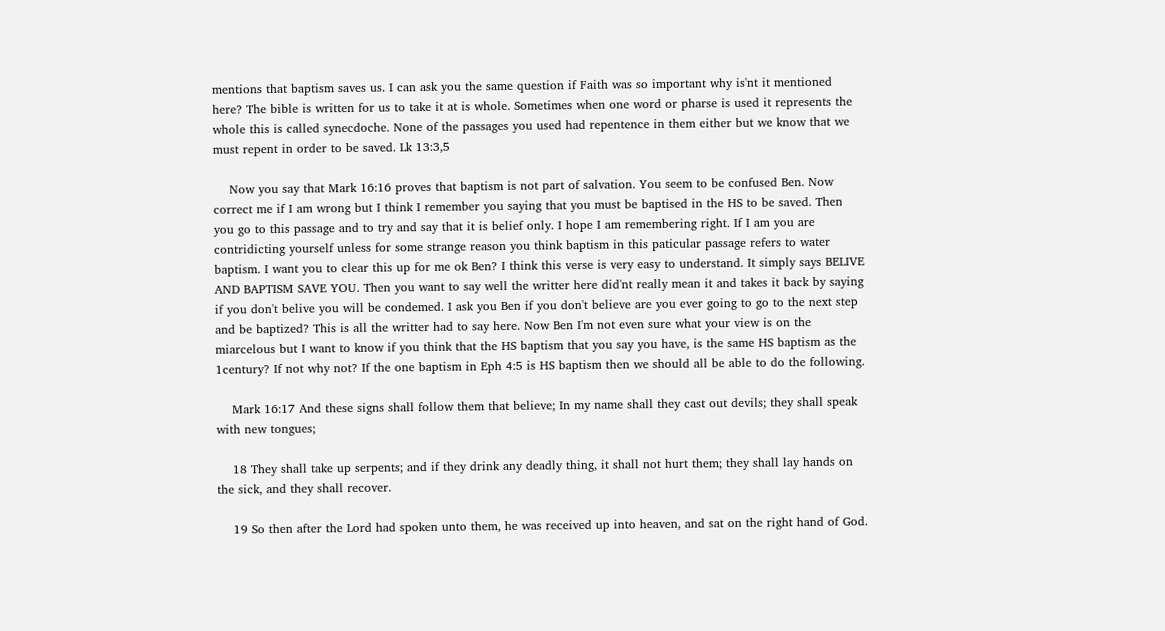mentions that baptism saves us. I can ask you the same question if Faith was so important why is'nt it mentioned here? The bible is written for us to take it at is whole. Sometimes when one word or pharse is used it represents the whole this is called synecdoche. None of the passages you used had repentence in them either but we know that we must repent in order to be saved. Lk 13:3,5

    Now you say that Mark 16:16 proves that baptism is not part of salvation. You seem to be confused Ben. Now correct me if I am wrong but I think I remember you saying that you must be baptised in the HS to be saved. Then you go to this passage and to try and say that it is belief only. I hope I am remembering right. If I am you are contridicting yourself unless for some strange reason you think baptism in this paticular passage refers to water baptism. I want you to clear this up for me ok Ben? I think this verse is very easy to understand. It simply says BELIVE AND BAPTISM SAVE YOU. Then you want to say well the writter here did'nt really mean it and takes it back by saying if you don't belive you will be condemed. I ask you Ben if you don't believe are you ever going to go to the next step and be baptized? This is all the writter had to say here. Now Ben I'm not even sure what your view is on the miarcelous but I want to know if you think that the HS baptism that you say you have, is the same HS baptism as the 1century? If not why not? If the one baptism in Eph 4:5 is HS baptism then we should all be able to do the following.

    Mark 16:17 And these signs shall follow them that believe; In my name shall they cast out devils; they shall speak with new tongues;

    18 They shall take up serpents; and if they drink any deadly thing, it shall not hurt them; they shall lay hands on the sick, and they shall recover.

    19 So then after the Lord had spoken unto them, he was received up into heaven, and sat on the right hand of God.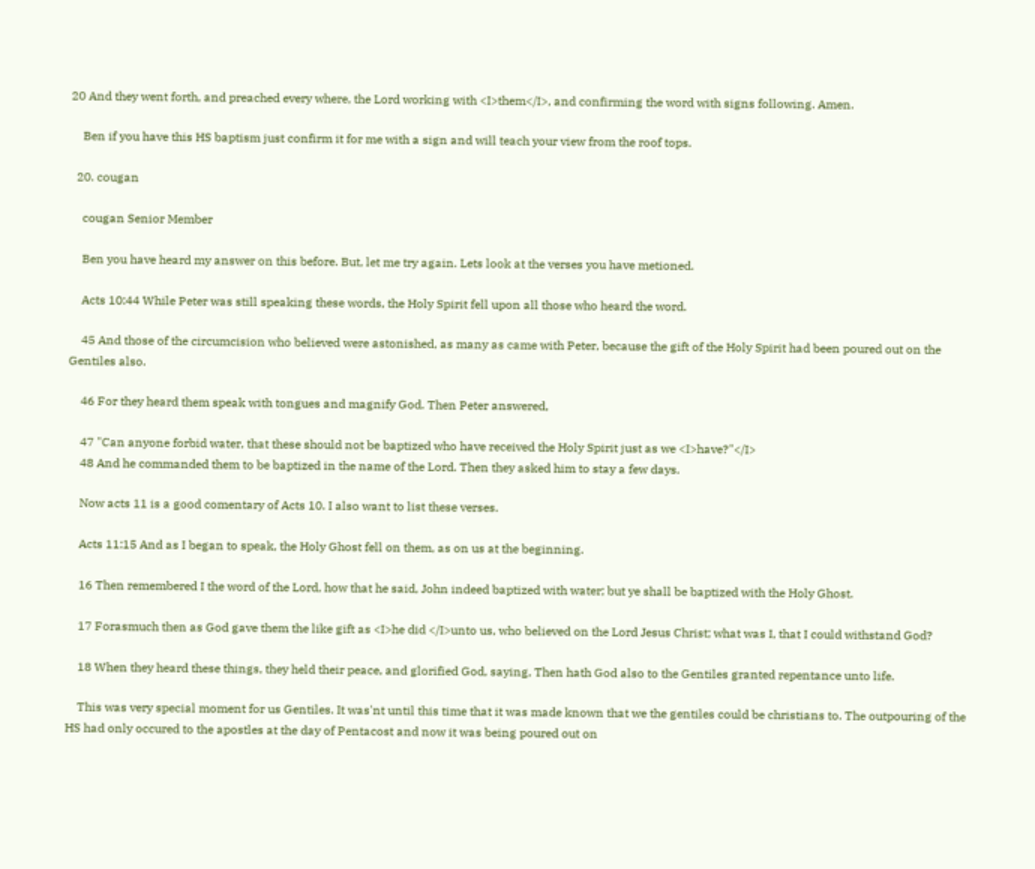20 And they went forth, and preached every where, the Lord working with <I>them</I>, and confirming the word with signs following. Amen.

    Ben if you have this HS baptism just confirm it for me with a sign and will teach your view from the roof tops.

  20. cougan

    cougan Senior Member

    Ben you have heard my answer on this before. But, let me try again. Lets look at the verses you have metioned.

    Acts 10:44 While Peter was still speaking these words, the Holy Spirit fell upon all those who heard the word.

    45 And those of the circumcision who believed were astonished, as many as came with Peter, because the gift of the Holy Spirit had been poured out on the Gentiles also.

    46 For they heard them speak with tongues and magnify God. Then Peter answered,

    47 "Can anyone forbid water, that these should not be baptized who have received the Holy Spirit just as we <I>have?"</I>
    48 And he commanded them to be baptized in the name of the Lord. Then they asked him to stay a few days.

    Now acts 11 is a good comentary of Acts 10. I also want to list these verses.

    Acts 11:15 And as I began to speak, the Holy Ghost fell on them, as on us at the beginning.

    16 Then remembered I the word of the Lord, how that he said, John indeed baptized with water; but ye shall be baptized with the Holy Ghost.

    17 Forasmuch then as God gave them the like gift as <I>he did </I>unto us, who believed on the Lord Jesus Christ; what was I, that I could withstand God?

    18 When they heard these things, they held their peace, and glorified God, saying, Then hath God also to the Gentiles granted repentance unto life.

    This was very special moment for us Gentiles. It was'nt until this time that it was made known that we the gentiles could be christians to. The outpouring of the HS had only occured to the apostles at the day of Pentacost and now it was being poured out on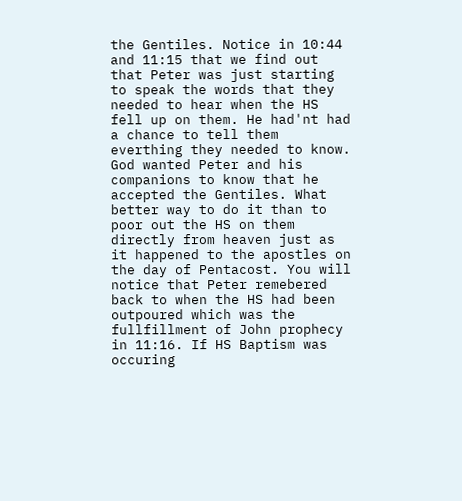the Gentiles. Notice in 10:44 and 11:15 that we find out that Peter was just starting to speak the words that they needed to hear when the HS fell up on them. He had'nt had a chance to tell them everthing they needed to know. God wanted Peter and his companions to know that he accepted the Gentiles. What better way to do it than to poor out the HS on them directly from heaven just as it happened to the apostles on the day of Pentacost. You will notice that Peter remebered back to when the HS had been outpoured which was the fullfillment of John prophecy in 11:16. If HS Baptism was occuring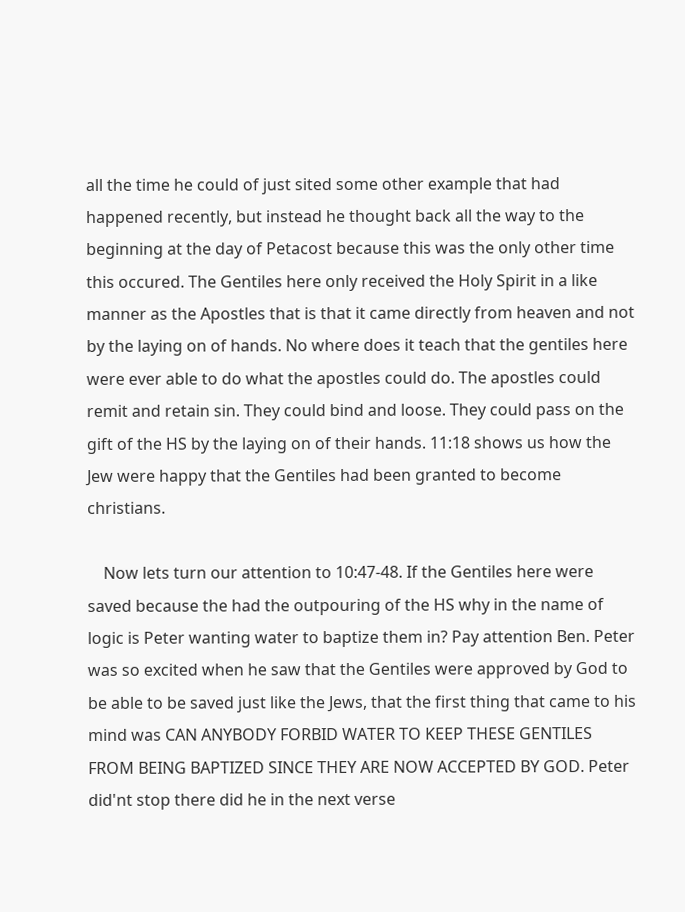all the time he could of just sited some other example that had happened recently, but instead he thought back all the way to the beginning at the day of Petacost because this was the only other time this occured. The Gentiles here only received the Holy Spirit in a like manner as the Apostles that is that it came directly from heaven and not by the laying on of hands. No where does it teach that the gentiles here were ever able to do what the apostles could do. The apostles could remit and retain sin. They could bind and loose. They could pass on the gift of the HS by the laying on of their hands. 11:18 shows us how the Jew were happy that the Gentiles had been granted to become christians.

    Now lets turn our attention to 10:47-48. If the Gentiles here were saved because the had the outpouring of the HS why in the name of logic is Peter wanting water to baptize them in? Pay attention Ben. Peter was so excited when he saw that the Gentiles were approved by God to be able to be saved just like the Jews, that the first thing that came to his mind was CAN ANYBODY FORBID WATER TO KEEP THESE GENTILES FROM BEING BAPTIZED SINCE THEY ARE NOW ACCEPTED BY GOD. Peter did'nt stop there did he in the next verse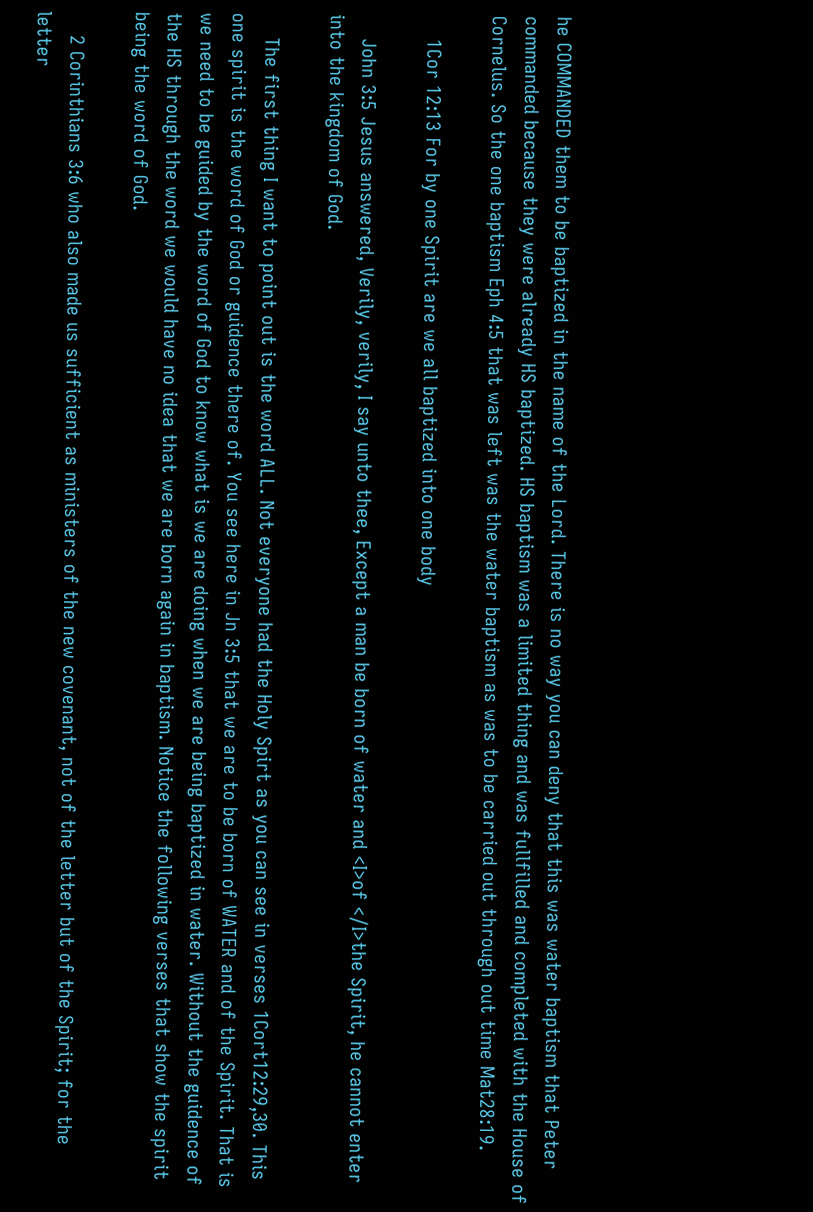he COMMANDED them to be baptized in the name of the Lord. There is no way you can deny that this was water baptism that Peter commanded because they were already HS baptized. HS baptism was a limited thing and was fullfilled and completed with the House of Cornelus. So the one baptism Eph 4:5 that was left was the water baptism as was to be carried out through out time Mat28:19.

    1Cor 12:13 For by one Spirit are we all baptized into one body

    John 3:5 Jesus answered, Verily, verily, I say unto thee, Except a man be born of water and <I>of </I>the Spirit, he cannot enter into the kingdom of God.

    The first thing I want to point out is the word ALL. Not everyone had the Holy Spirt as you can see in verses 1Cort12:29,30. This one spirit is the word of God or guidence there of. You see here in Jn 3:5 that we are to be born of WATER and of the Spirit. That is we need to be guided by the word of God to know what is we are doing when we are being baptized in water. Without the guidence of the HS through the word we would have no idea that we are born again in baptism. Notice the following verses that show the spirit being the word of God.

    2 Corinthians 3:6 who also made us sufficient as ministers of the new covenant, not of the letter but of the Spirit; for the letter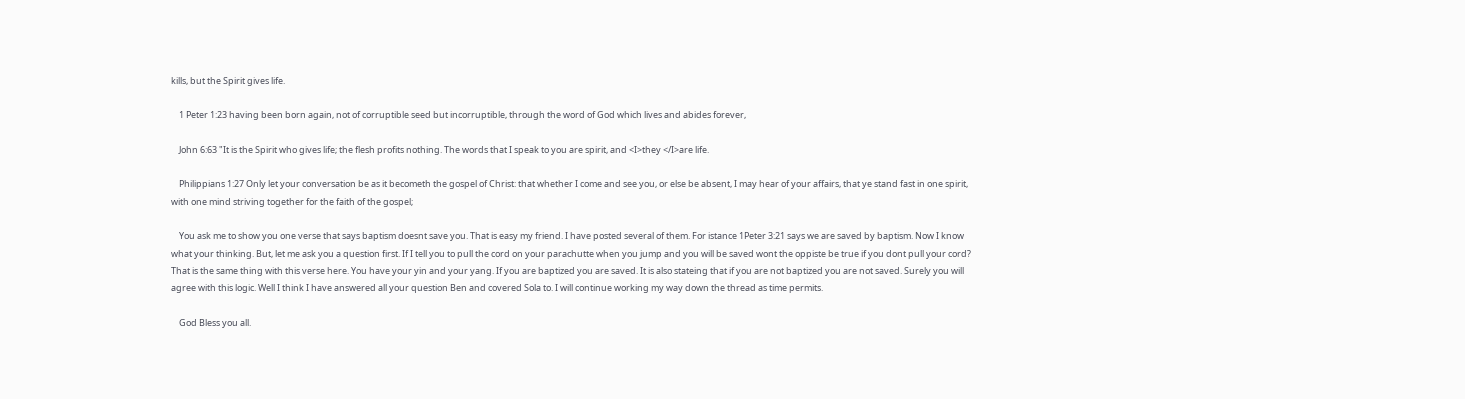kills, but the Spirit gives life.

    1 Peter 1:23 having been born again, not of corruptible seed but incorruptible, through the word of God which lives and abides forever,

    John 6:63 "It is the Spirit who gives life; the flesh profits nothing. The words that I speak to you are spirit, and <I>they </I>are life.

    Philippians 1:27 Only let your conversation be as it becometh the gospel of Christ: that whether I come and see you, or else be absent, I may hear of your affairs, that ye stand fast in one spirit, with one mind striving together for the faith of the gospel;

    You ask me to show you one verse that says baptism doesnt save you. That is easy my friend. I have posted several of them. For istance 1Peter 3:21 says we are saved by baptism. Now I know what your thinking. But, let me ask you a question first. If I tell you to pull the cord on your parachutte when you jump and you will be saved wont the oppiste be true if you dont pull your cord? That is the same thing with this verse here. You have your yin and your yang. If you are baptized you are saved. It is also stateing that if you are not baptized you are not saved. Surely you will agree with this logic. Well I think I have answered all your question Ben and covered Sola to. I will continue working my way down the thread as time permits.

    God Bless you all.